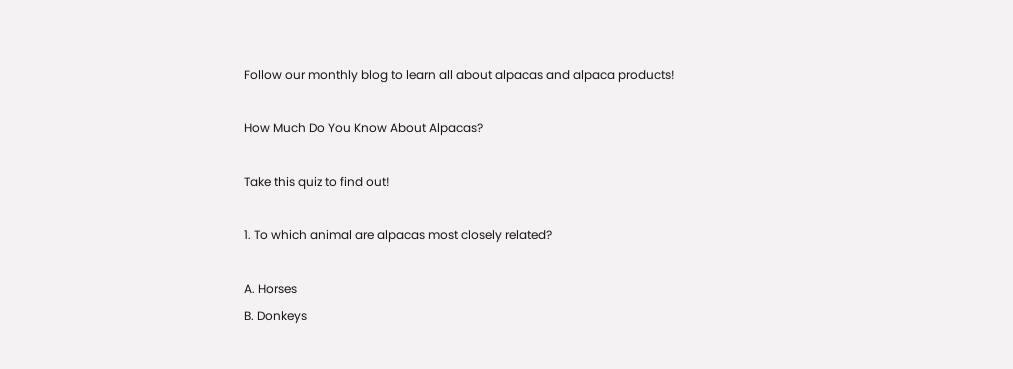Follow our monthly blog to learn all about alpacas and alpaca products!

How Much Do You Know About Alpacas?

Take this quiz to find out!

1. To which animal are alpacas most closely related?

A. Horses
B. Donkeys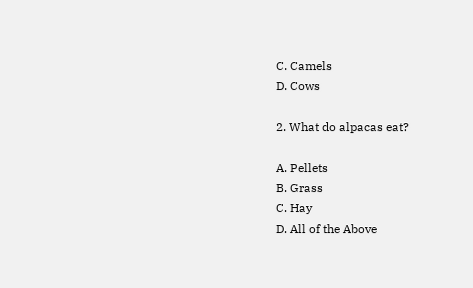C. Camels
D. Cows

2. What do alpacas eat?

A. Pellets
B. Grass
C. Hay
D. All of the Above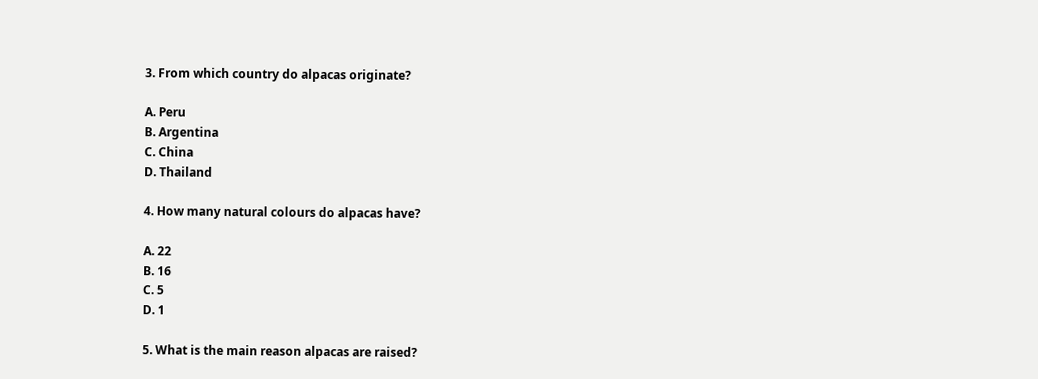3. From which country do alpacas originate?

A. Peru
B. Argentina
C. China
D. Thailand

4. How many natural colours do alpacas have?

A. 22
B. 16
C. 5
D. 1

5. What is the main reason alpacas are raised?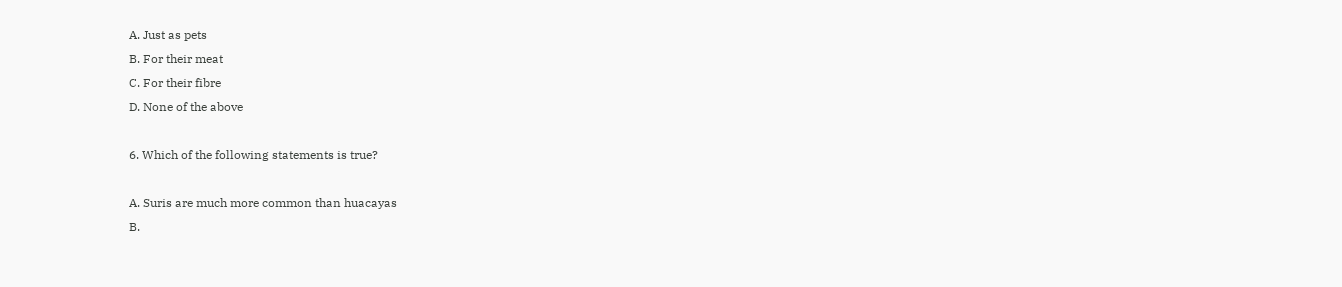A. Just as pets
B. For their meat
C. For their fibre
D. None of the above

6. Which of the following statements is true?

A. Suris are much more common than huacayas
B.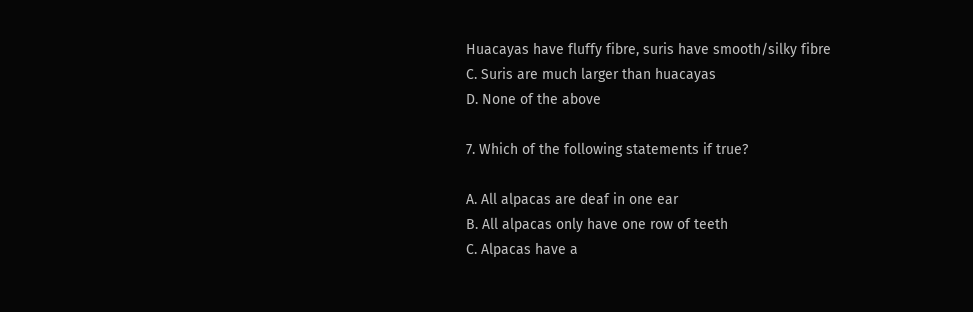Huacayas have fluffy fibre, suris have smooth/silky fibre
C. Suris are much larger than huacayas
D. None of the above

7. Which of the following statements if true?

A. All alpacas are deaf in one ear
B. All alpacas only have one row of teeth
C. Alpacas have a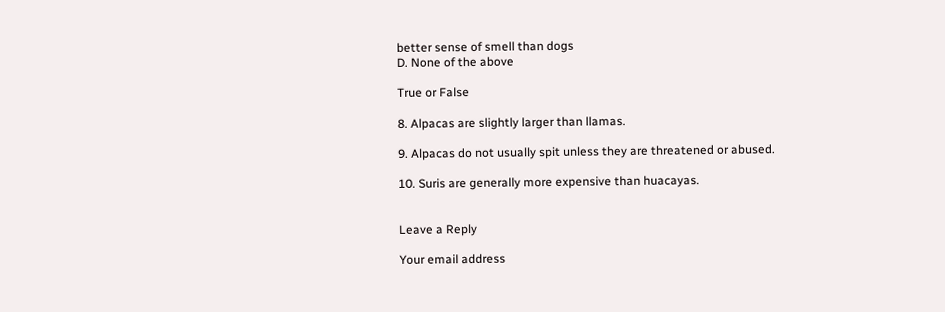better sense of smell than dogs
D. None of the above

True or False

8. Alpacas are slightly larger than llamas.

9. Alpacas do not usually spit unless they are threatened or abused.

10. Suris are generally more expensive than huacayas.


Leave a Reply

Your email address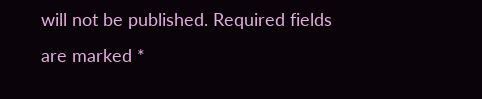will not be published. Required fields are marked *